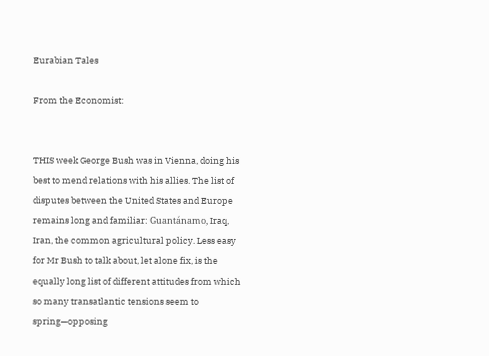Eurabian Tales

From the Economist:


THIS week George Bush was in Vienna, doing his best to mend relations with his allies. The list of disputes between the United States and Europe remains long and familiar: Guantánamo, Iraq, Iran, the common agricultural policy. Less easy for Mr Bush to talk about, let alone fix, is the equally long list of different attitudes from which so many transatlantic tensions seem to spring—opposing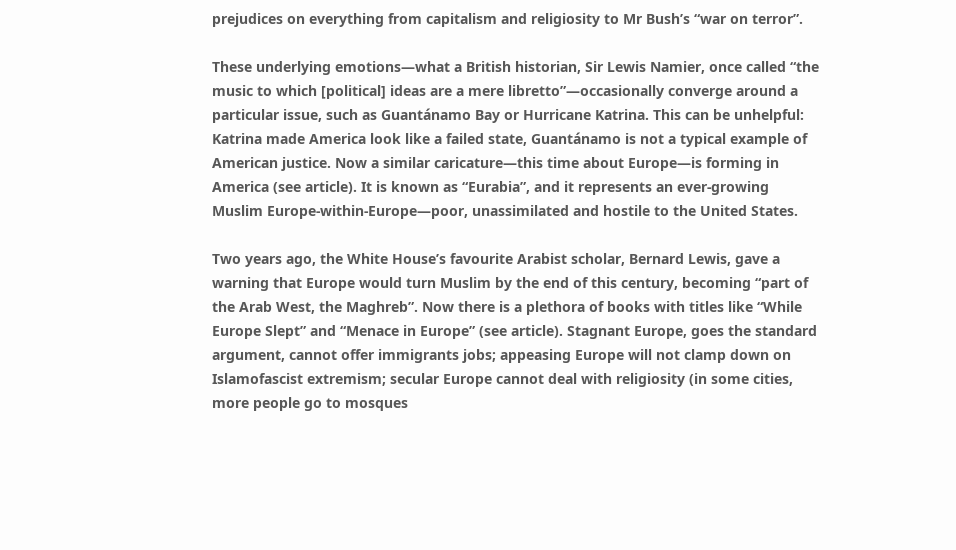prejudices on everything from capitalism and religiosity to Mr Bush’s “war on terror”.

These underlying emotions—what a British historian, Sir Lewis Namier, once called “the music to which [political] ideas are a mere libretto”—occasionally converge around a particular issue, such as Guantánamo Bay or Hurricane Katrina. This can be unhelpful: Katrina made America look like a failed state, Guantánamo is not a typical example of American justice. Now a similar caricature—this time about Europe—is forming in America (see article). It is known as “Eurabia”, and it represents an ever-growing Muslim Europe-within-Europe—poor, unassimilated and hostile to the United States.

Two years ago, the White House’s favourite Arabist scholar, Bernard Lewis, gave a warning that Europe would turn Muslim by the end of this century, becoming “part of the Arab West, the Maghreb”. Now there is a plethora of books with titles like “While Europe Slept” and “Menace in Europe” (see article). Stagnant Europe, goes the standard argument, cannot offer immigrants jobs; appeasing Europe will not clamp down on Islamofascist extremism; secular Europe cannot deal with religiosity (in some cities, more people go to mosques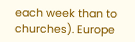each week than to churches). Europe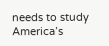needs to study America’s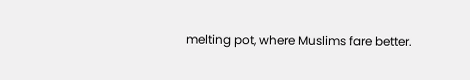melting pot, where Muslims fare better.